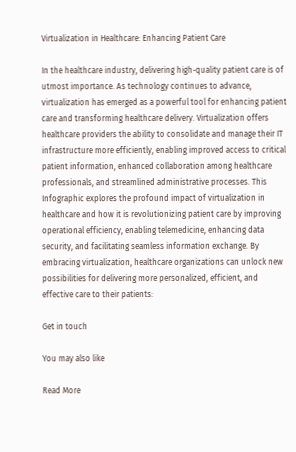Virtualization in Healthcare: Enhancing Patient Care

In the healthcare industry, delivering high-quality patient care is of utmost importance. As technology continues to advance, virtualization has emerged as a powerful tool for enhancing patient care and transforming healthcare delivery. Virtualization offers healthcare providers the ability to consolidate and manage their IT infrastructure more efficiently, enabling improved access to critical patient information, enhanced collaboration among healthcare professionals, and streamlined administrative processes. This Infographic explores the profound impact of virtualization in healthcare and how it is revolutionizing patient care by improving operational efficiency, enabling telemedicine, enhancing data security, and facilitating seamless information exchange. By embracing virtualization, healthcare organizations can unlock new possibilities for delivering more personalized, efficient, and effective care to their patients:

Get in touch

You may also like

Read More